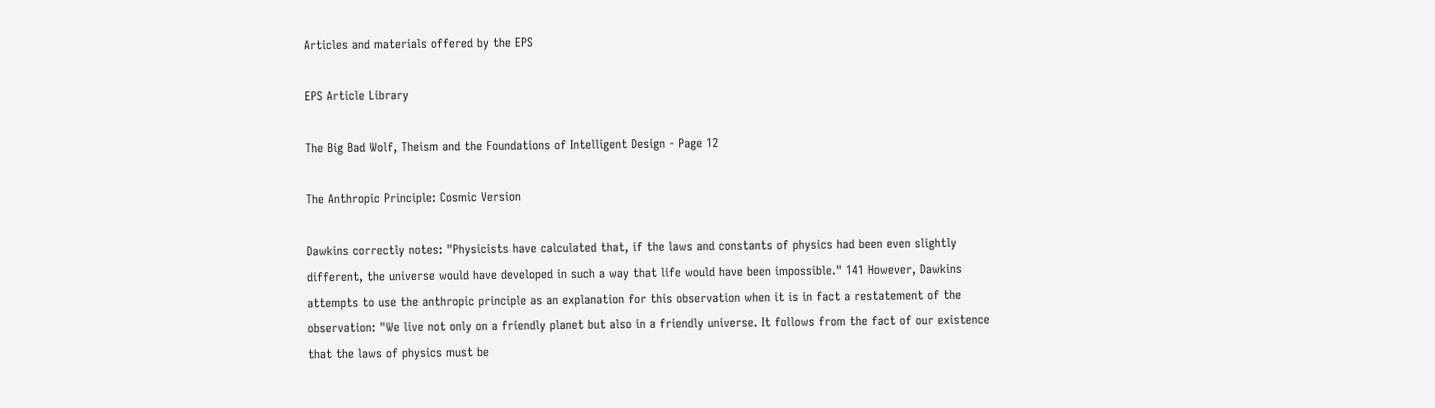Articles and materials offered by the EPS

EPS Article Library

The Big Bad Wolf, Theism and the Foundations of Intelligent Design - Page 12

The Anthropic Principle: Cosmic Version

Dawkins correctly notes: "Physicists have calculated that, if the laws and constants of physics had been even slightly different, the universe would have developed in such a way that life would have been impossible." 141 However, Dawkins attempts to use the anthropic principle as an explanation for this observation when it is in fact a restatement of the observation: "We live not only on a friendly planet but also in a friendly universe. It follows from the fact of our existence that the laws of physics must be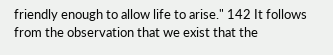friendly enough to allow life to arise." 142 It follows from the observation that we exist that the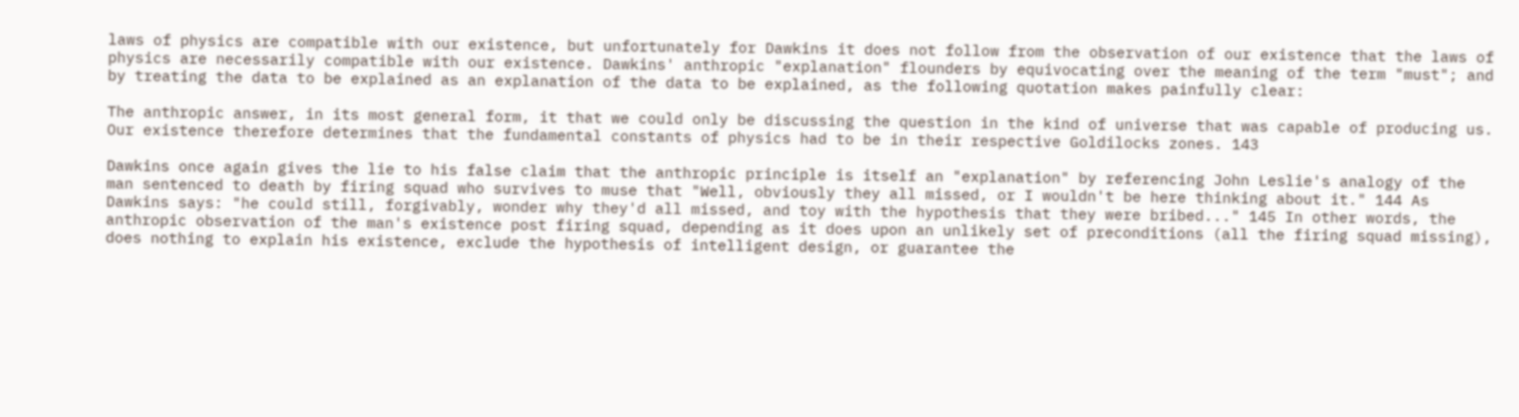laws of physics are compatible with our existence, but unfortunately for Dawkins it does not follow from the observation of our existence that the laws of physics are necessarily compatible with our existence. Dawkins' anthropic "explanation" flounders by equivocating over the meaning of the term "must"; and by treating the data to be explained as an explanation of the data to be explained, as the following quotation makes painfully clear:

The anthropic answer, in its most general form, it that we could only be discussing the question in the kind of universe that was capable of producing us. Our existence therefore determines that the fundamental constants of physics had to be in their respective Goldilocks zones. 143

Dawkins once again gives the lie to his false claim that the anthropic principle is itself an "explanation" by referencing John Leslie's analogy of the man sentenced to death by firing squad who survives to muse that "Well, obviously they all missed, or I wouldn't be here thinking about it." 144 As Dawkins says: "he could still, forgivably, wonder why they'd all missed, and toy with the hypothesis that they were bribed..." 145 In other words, the anthropic observation of the man's existence post firing squad, depending as it does upon an unlikely set of preconditions (all the firing squad missing), does nothing to explain his existence, exclude the hypothesis of intelligent design, or guarantee the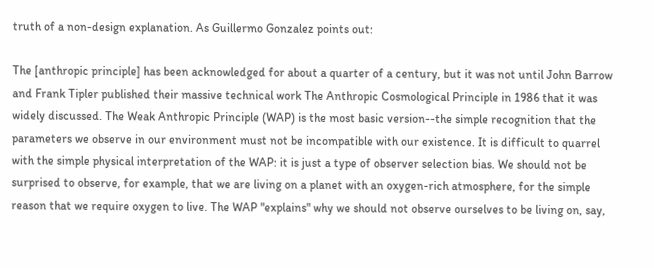truth of a non-design explanation. As Guillermo Gonzalez points out:

The [anthropic principle] has been acknowledged for about a quarter of a century, but it was not until John Barrow and Frank Tipler published their massive technical work The Anthropic Cosmological Principle in 1986 that it was widely discussed. The Weak Anthropic Principle (WAP) is the most basic version--the simple recognition that the parameters we observe in our environment must not be incompatible with our existence. It is difficult to quarrel with the simple physical interpretation of the WAP: it is just a type of observer selection bias. We should not be surprised to observe, for example, that we are living on a planet with an oxygen-rich atmosphere, for the simple reason that we require oxygen to live. The WAP "explains" why we should not observe ourselves to be living on, say,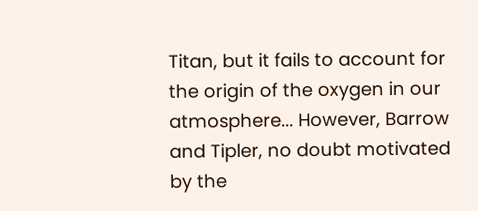Titan, but it fails to account for the origin of the oxygen in our atmosphere... However, Barrow and Tipler, no doubt motivated by the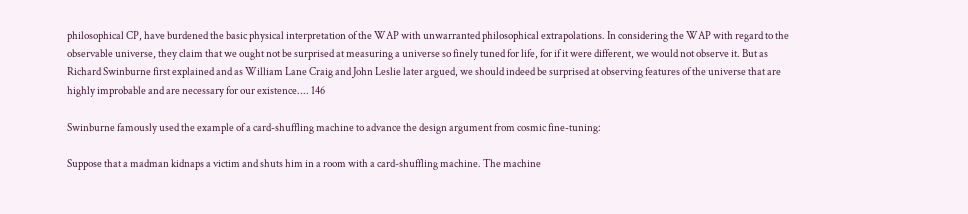philosophical CP, have burdened the basic physical interpretation of the WAP with unwarranted philosophical extrapolations. In considering the WAP with regard to the observable universe, they claim that we ought not be surprised at measuring a universe so finely tuned for life, for if it were different, we would not observe it. But as Richard Swinburne first explained and as William Lane Craig and John Leslie later argued, we should indeed be surprised at observing features of the universe that are highly improbable and are necessary for our existence.... 146

Swinburne famously used the example of a card-shuffling machine to advance the design argument from cosmic fine-tuning:

Suppose that a madman kidnaps a victim and shuts him in a room with a card-shuffling machine. The machine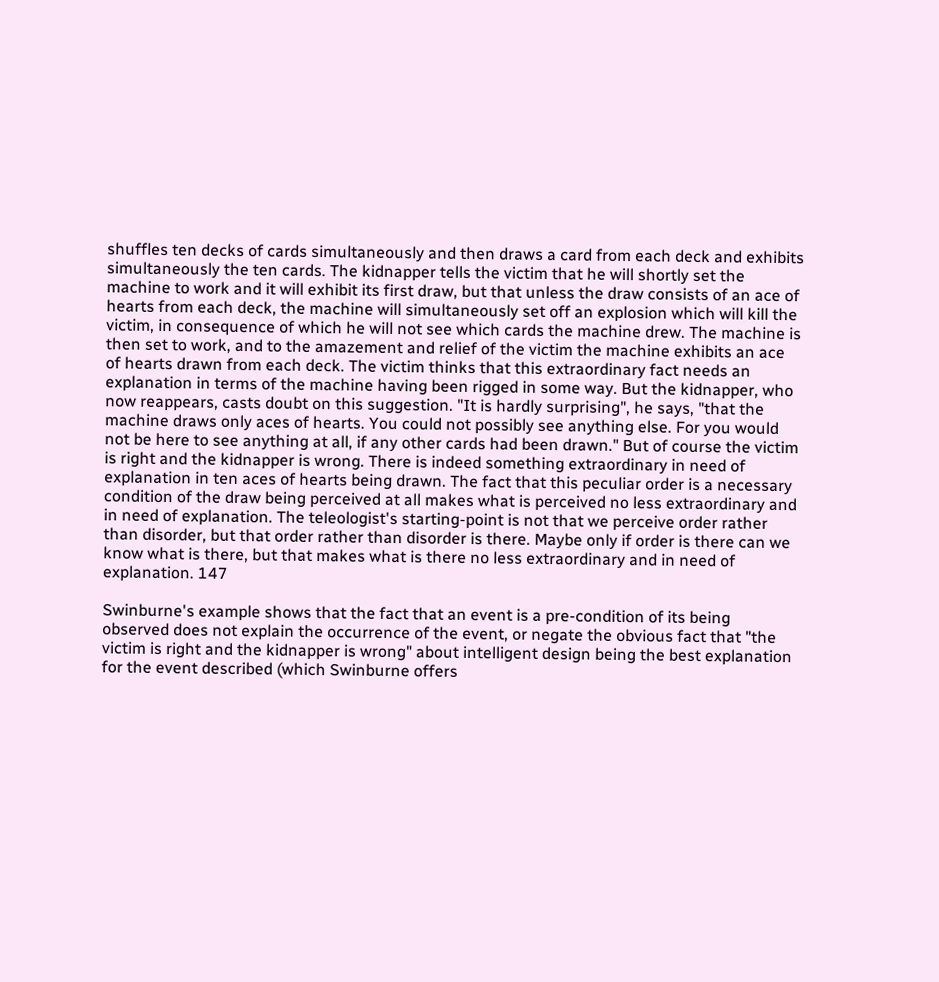shuffles ten decks of cards simultaneously and then draws a card from each deck and exhibits simultaneously the ten cards. The kidnapper tells the victim that he will shortly set the machine to work and it will exhibit its first draw, but that unless the draw consists of an ace of hearts from each deck, the machine will simultaneously set off an explosion which will kill the victim, in consequence of which he will not see which cards the machine drew. The machine is then set to work, and to the amazement and relief of the victim the machine exhibits an ace of hearts drawn from each deck. The victim thinks that this extraordinary fact needs an explanation in terms of the machine having been rigged in some way. But the kidnapper, who now reappears, casts doubt on this suggestion. "It is hardly surprising", he says, "that the machine draws only aces of hearts. You could not possibly see anything else. For you would not be here to see anything at all, if any other cards had been drawn." But of course the victim is right and the kidnapper is wrong. There is indeed something extraordinary in need of explanation in ten aces of hearts being drawn. The fact that this peculiar order is a necessary condition of the draw being perceived at all makes what is perceived no less extraordinary and in need of explanation. The teleologist's starting-point is not that we perceive order rather than disorder, but that order rather than disorder is there. Maybe only if order is there can we know what is there, but that makes what is there no less extraordinary and in need of explanation. 147

Swinburne's example shows that the fact that an event is a pre-condition of its being observed does not explain the occurrence of the event, or negate the obvious fact that "the victim is right and the kidnapper is wrong" about intelligent design being the best explanation for the event described (which Swinburne offers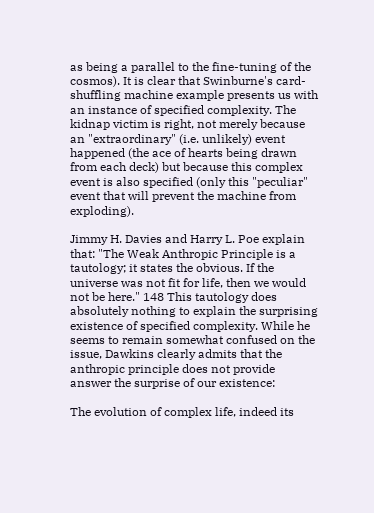as being a parallel to the fine-tuning of the cosmos). It is clear that Swinburne's card-shuffling machine example presents us with an instance of specified complexity. The kidnap victim is right, not merely because an "extraordinary" (i.e. unlikely) event happened (the ace of hearts being drawn from each deck) but because this complex event is also specified (only this "peculiar" event that will prevent the machine from exploding).

Jimmy H. Davies and Harry L. Poe explain that: "The Weak Anthropic Principle is a tautology; it states the obvious. If the universe was not fit for life, then we would not be here." 148 This tautology does absolutely nothing to explain the surprising existence of specified complexity. While he seems to remain somewhat confused on the issue, Dawkins clearly admits that the anthropic principle does not provide answer the surprise of our existence:

The evolution of complex life, indeed its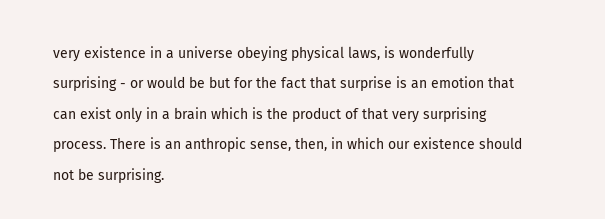very existence in a universe obeying physical laws, is wonderfully surprising - or would be but for the fact that surprise is an emotion that can exist only in a brain which is the product of that very surprising process. There is an anthropic sense, then, in which our existence should not be surprising.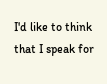I'd like to think that I speak for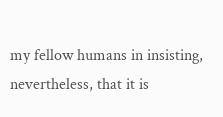my fellow humans in insisting, nevertheless, that it is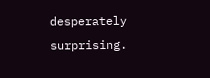desperately surprising.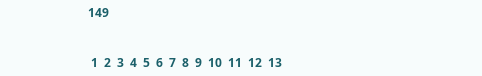149


 1  2  3  4  5  6  7  8  9  10  11  12  13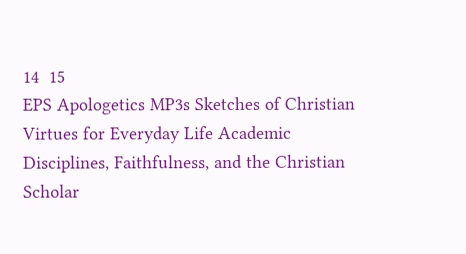14  15
EPS Apologetics MP3s Sketches of Christian Virtues for Everyday Life Academic Disciplines, Faithfulness, and the Christian Scholar